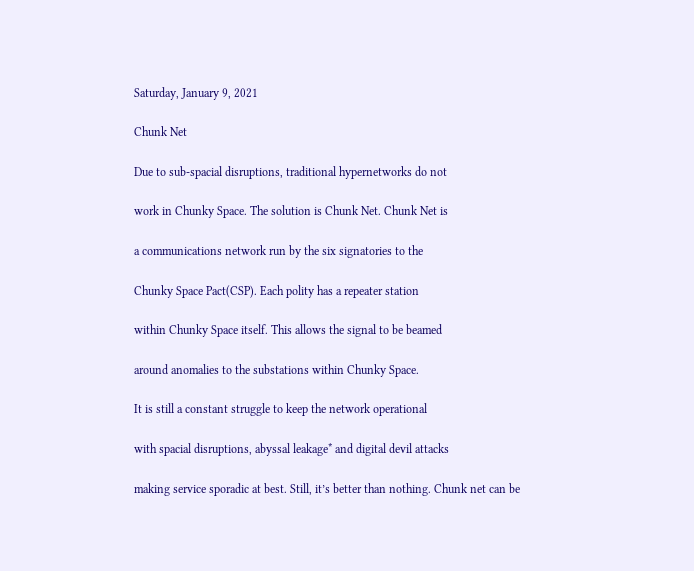Saturday, January 9, 2021

Chunk Net

Due to sub-spacial disruptions, traditional hypernetworks do not

work in Chunky Space. The solution is Chunk Net. Chunk Net is

a communications network run by the six signatories to the

Chunky Space Pact(CSP). Each polity has a repeater station

within Chunky Space itself. This allows the signal to be beamed

around anomalies to the substations within Chunky Space.

It is still a constant struggle to keep the network operational

with spacial disruptions, abyssal leakage* and digital devil attacks

making service sporadic at best. Still, it’s better than nothing. Chunk net can be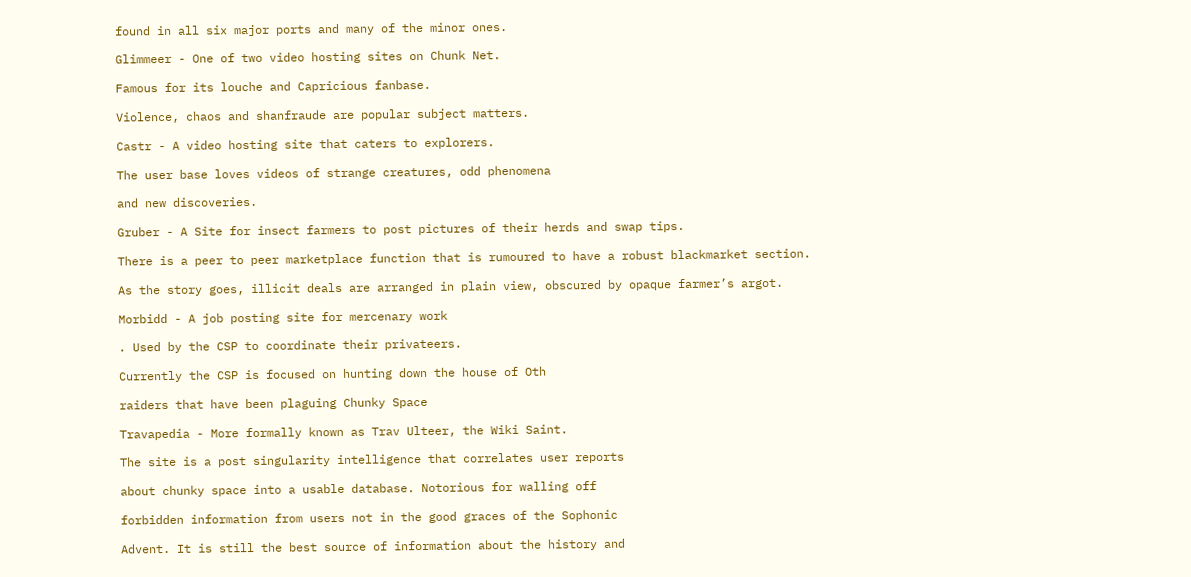found in all six major ports and many of the minor ones.

Glimmeer - One of two video hosting sites on Chunk Net.

Famous for its louche and Capricious fanbase.

Violence, chaos and shanfraude are popular subject matters.

Castr - A video hosting site that caters to explorers.

The user base loves videos of strange creatures, odd phenomena

and new discoveries.

Gruber - A Site for insect farmers to post pictures of their herds and swap tips.

There is a peer to peer marketplace function that is rumoured to have a robust blackmarket section.

As the story goes, illicit deals are arranged in plain view, obscured by opaque farmer’s argot.

Morbidd - A job posting site for mercenary work

. Used by the CSP to coordinate their privateers.

Currently the CSP is focused on hunting down the house of Oth

raiders that have been plaguing Chunky Space

Travapedia - More formally known as Trav Ulteer, the Wiki Saint.

The site is a post singularity intelligence that correlates user reports

about chunky space into a usable database. Notorious for walling off

forbidden information from users not in the good graces of the Sophonic

Advent. It is still the best source of information about the history and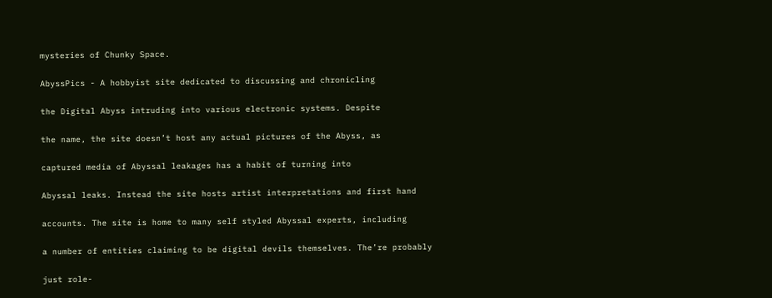mysteries of Chunky Space.

AbyssPics - A hobbyist site dedicated to discussing and chronicling

the Digital Abyss intruding into various electronic systems. Despite

the name, the site doesn’t host any actual pictures of the Abyss, as

captured media of Abyssal leakages has a habit of turning into

Abyssal leaks. Instead the site hosts artist interpretations and first hand

accounts. The site is home to many self styled Abyssal experts, including

a number of entities claiming to be digital devils themselves. The’re probably

just role-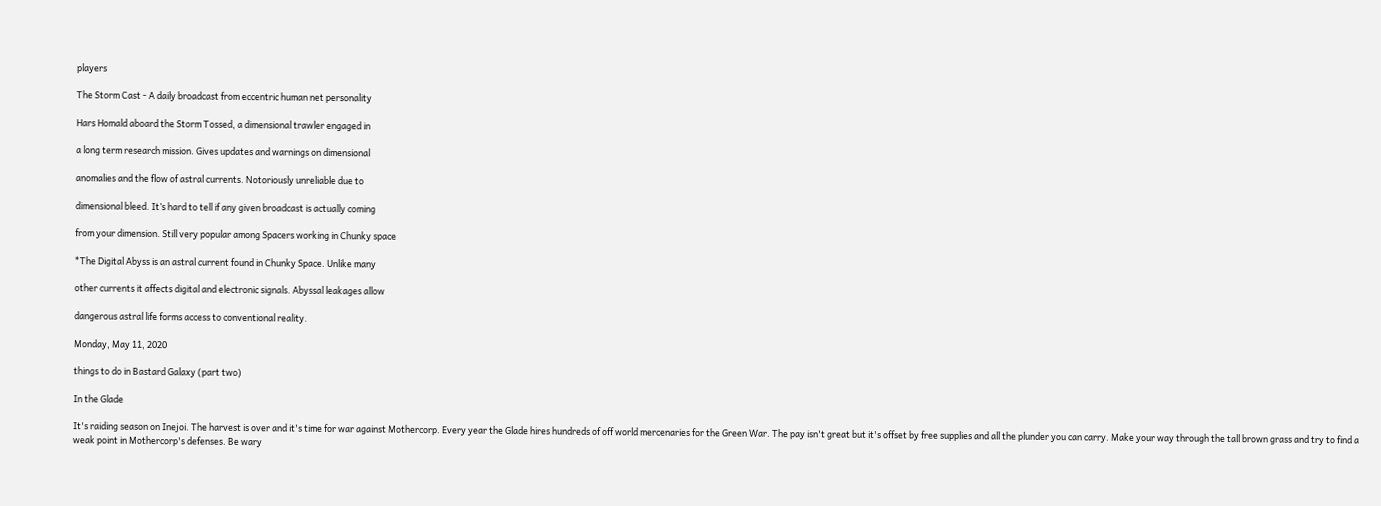players

The Storm Cast - A daily broadcast from eccentric human net personality

Hars Homald aboard the Storm Tossed, a dimensional trawler engaged in

a long term research mission. Gives updates and warnings on dimensional

anomalies and the flow of astral currents. Notoriously unreliable due to

dimensional bleed. It’s hard to tell if any given broadcast is actually coming

from your dimension. Still very popular among Spacers working in Chunky space

*The Digital Abyss is an astral current found in Chunky Space. Unlike many

other currents it affects digital and electronic signals. Abyssal leakages allow

dangerous astral life forms access to conventional reality.

Monday, May 11, 2020

things to do in Bastard Galaxy (part two)

In the Glade

It's raiding season on Inejoi. The harvest is over and it's time for war against Mothercorp. Every year the Glade hires hundreds of off world mercenaries for the Green War. The pay isn't great but it's offset by free supplies and all the plunder you can carry. Make your way through the tall brown grass and try to find a weak point in Mothercorp's defenses. Be wary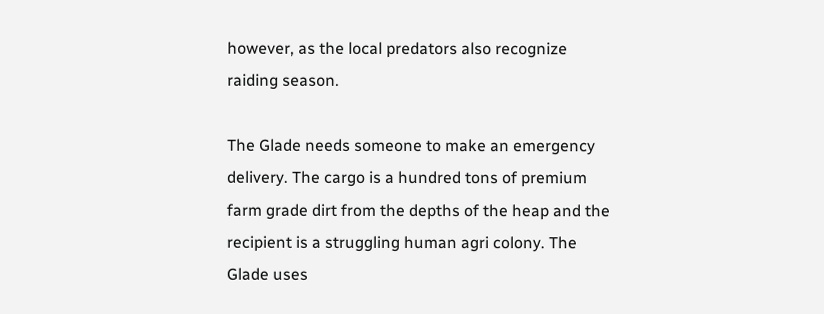however, as the local predators also recognize raiding season.

The Glade needs someone to make an emergency delivery. The cargo is a hundred tons of premium farm grade dirt from the depths of the heap and the recipient is a struggling human agri colony. The Glade uses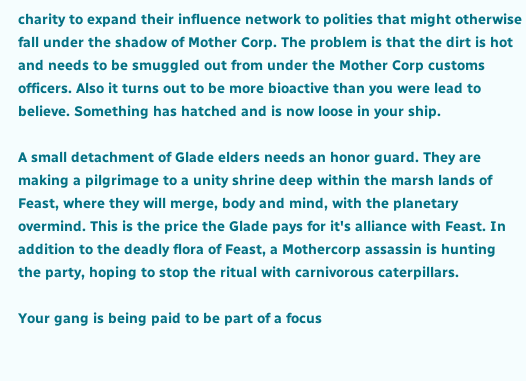charity to expand their influence network to polities that might otherwise fall under the shadow of Mother Corp. The problem is that the dirt is hot and needs to be smuggled out from under the Mother Corp customs officers. Also it turns out to be more bioactive than you were lead to believe. Something has hatched and is now loose in your ship.

A small detachment of Glade elders needs an honor guard. They are making a pilgrimage to a unity shrine deep within the marsh lands of Feast, where they will merge, body and mind, with the planetary overmind. This is the price the Glade pays for it's alliance with Feast. In addition to the deadly flora of Feast, a Mothercorp assassin is hunting the party, hoping to stop the ritual with carnivorous caterpillars.

Your gang is being paid to be part of a focus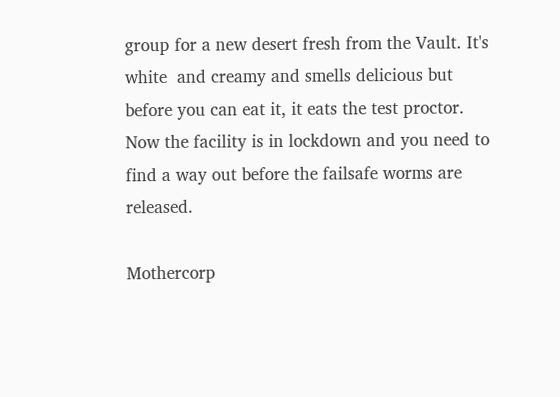group for a new desert fresh from the Vault. It's white  and creamy and smells delicious but before you can eat it, it eats the test proctor. Now the facility is in lockdown and you need to find a way out before the failsafe worms are released.

Mothercorp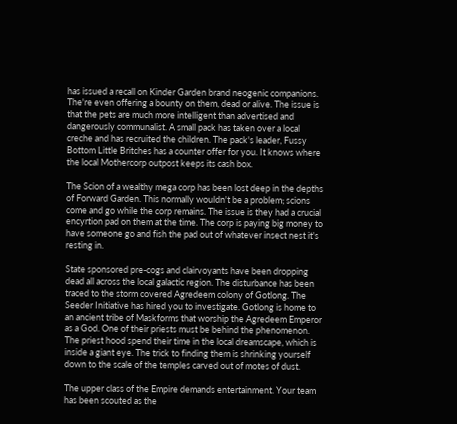has issued a recall on Kinder Garden brand neogenic companions. The're even offering a bounty on them, dead or alive. The issue is that the pets are much more intelligent than advertised and dangerously communalist. A small pack has taken over a local creche and has recruited the children. The pack's leader, Fussy Bottom Little Britches has a counter offer for you. It knows where the local Mothercorp outpost keeps its cash box.

The Scion of a wealthy mega corp has been lost deep in the depths of Forward Garden. This normally wouldn't be a problem; scions come and go while the corp remains. The issue is they had a crucial encyrtion pad on them at the time. The corp is paying big money to have someone go and fish the pad out of whatever insect nest it's resting in.

State sponsored pre-cogs and clairvoyants have been dropping dead all across the local galactic region. The disturbance has been traced to the storm covered Agredeem colony of Gotlong. The Seeder Initiative has hired you to investigate. Gotlong is home to an ancient tribe of Maskforms that worship the Agredeem Emperor as a God. One of their priests must be behind the phenomenon. The priest hood spend their time in the local dreamscape, which is inside a giant eye. The trick to finding them is shrinking yourself down to the scale of the temples carved out of motes of dust.

The upper class of the Empire demands entertainment. Your team has been scouted as the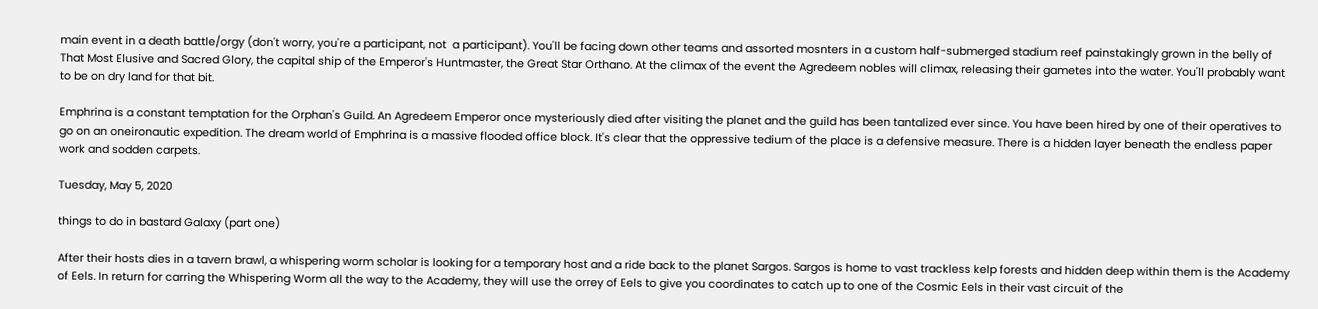main event in a death battle/orgy (don't worry, you're a participant, not  a participant). You'll be facing down other teams and assorted mosnters in a custom half-submerged stadium reef painstakingly grown in the belly of That Most Elusive and Sacred Glory, the capital ship of the Emperor's Huntmaster, the Great Star Orthano. At the climax of the event the Agredeem nobles will climax, releasing their gametes into the water. You'll probably want to be on dry land for that bit.

Emphrina is a constant temptation for the Orphan's Guild. An Agredeem Emperor once mysteriously died after visiting the planet and the guild has been tantalized ever since. You have been hired by one of their operatives to go on an oneironautic expedition. The dream world of Emphrina is a massive flooded office block. It's clear that the oppressive tedium of the place is a defensive measure. There is a hidden layer beneath the endless paper work and sodden carpets.

Tuesday, May 5, 2020

things to do in bastard Galaxy (part one)

After their hosts dies in a tavern brawl, a whispering worm scholar is looking for a temporary host and a ride back to the planet Sargos. Sargos is home to vast trackless kelp forests and hidden deep within them is the Academy of Eels. In return for carring the Whispering Worm all the way to the Academy, they will use the orrey of Eels to give you coordinates to catch up to one of the Cosmic Eels in their vast circuit of the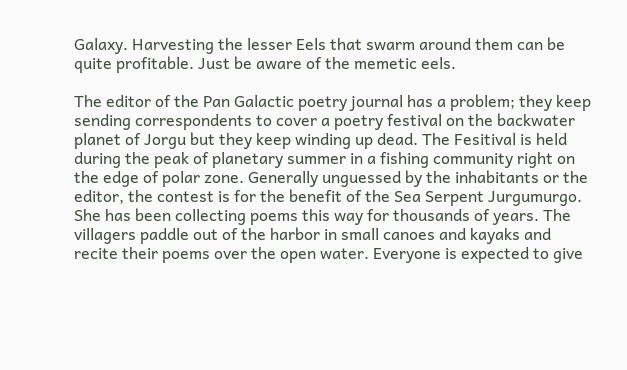Galaxy. Harvesting the lesser Eels that swarm around them can be quite profitable. Just be aware of the memetic eels.

The editor of the Pan Galactic poetry journal has a problem; they keep sending correspondents to cover a poetry festival on the backwater planet of Jorgu but they keep winding up dead. The Fesitival is held during the peak of planetary summer in a fishing community right on the edge of polar zone. Generally unguessed by the inhabitants or the editor, the contest is for the benefit of the Sea Serpent Jurgumurgo. She has been collecting poems this way for thousands of years. The villagers paddle out of the harbor in small canoes and kayaks and recite their poems over the open water. Everyone is expected to give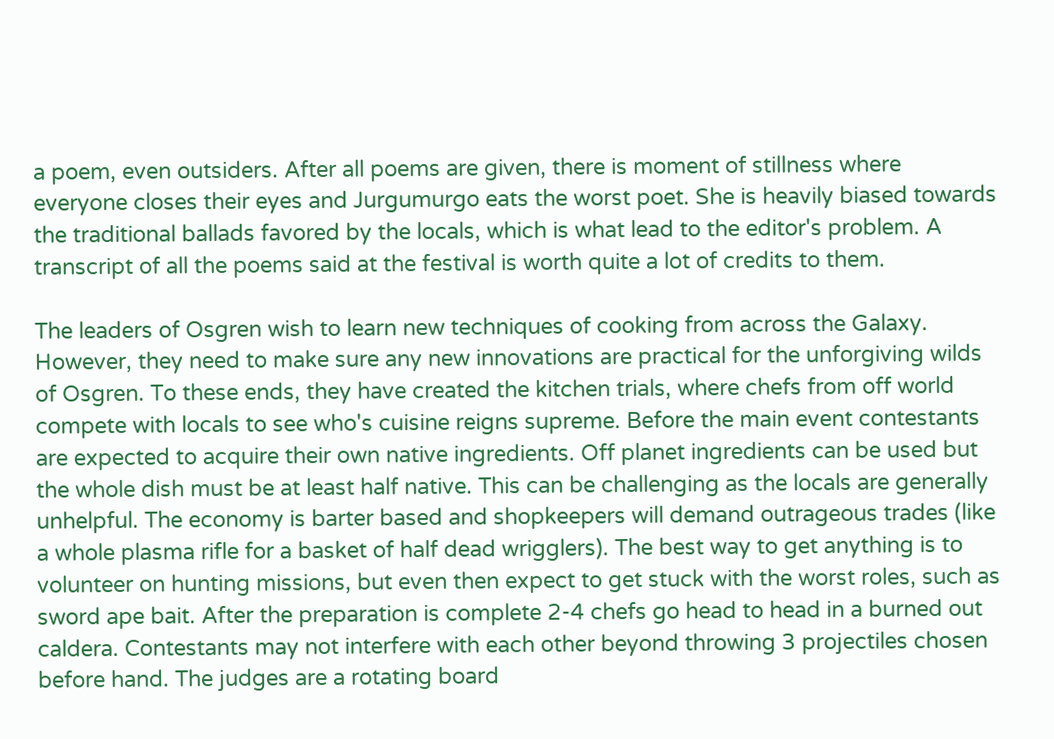a poem, even outsiders. After all poems are given, there is moment of stillness where everyone closes their eyes and Jurgumurgo eats the worst poet. She is heavily biased towards the traditional ballads favored by the locals, which is what lead to the editor's problem. A transcript of all the poems said at the festival is worth quite a lot of credits to them.

The leaders of Osgren wish to learn new techniques of cooking from across the Galaxy. However, they need to make sure any new innovations are practical for the unforgiving wilds of Osgren. To these ends, they have created the kitchen trials, where chefs from off world compete with locals to see who's cuisine reigns supreme. Before the main event contestants are expected to acquire their own native ingredients. Off planet ingredients can be used but the whole dish must be at least half native. This can be challenging as the locals are generally unhelpful. The economy is barter based and shopkeepers will demand outrageous trades (like a whole plasma rifle for a basket of half dead wrigglers). The best way to get anything is to volunteer on hunting missions, but even then expect to get stuck with the worst roles, such as sword ape bait. After the preparation is complete 2-4 chefs go head to head in a burned out caldera. Contestants may not interfere with each other beyond throwing 3 projectiles chosen before hand. The judges are a rotating board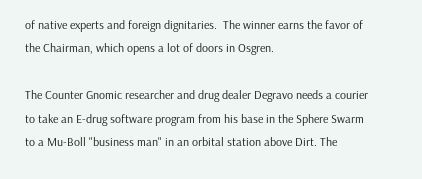of native experts and foreign dignitaries.  The winner earns the favor of the Chairman, which opens a lot of doors in Osgren.

The Counter Gnomic researcher and drug dealer Degravo needs a courier to take an E-drug software program from his base in the Sphere Swarm to a Mu-Boll "business man" in an orbital station above Dirt. The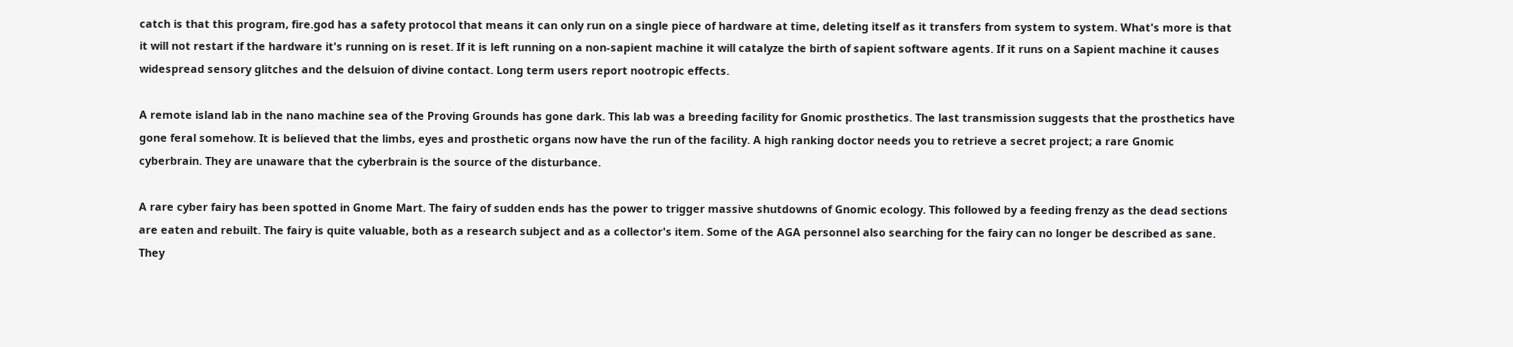catch is that this program, fire.god has a safety protocol that means it can only run on a single piece of hardware at time, deleting itself as it transfers from system to system. What's more is that it will not restart if the hardware it's running on is reset. If it is left running on a non-sapient machine it will catalyze the birth of sapient software agents. If it runs on a Sapient machine it causes widespread sensory glitches and the delsuion of divine contact. Long term users report nootropic effects.

A remote island lab in the nano machine sea of the Proving Grounds has gone dark. This lab was a breeding facility for Gnomic prosthetics. The last transmission suggests that the prosthetics have gone feral somehow. It is believed that the limbs, eyes and prosthetic organs now have the run of the facility. A high ranking doctor needs you to retrieve a secret project; a rare Gnomic cyberbrain. They are unaware that the cyberbrain is the source of the disturbance.

A rare cyber fairy has been spotted in Gnome Mart. The fairy of sudden ends has the power to trigger massive shutdowns of Gnomic ecology. This followed by a feeding frenzy as the dead sections are eaten and rebuilt. The fairy is quite valuable, both as a research subject and as a collector's item. Some of the AGA personnel also searching for the fairy can no longer be described as sane. They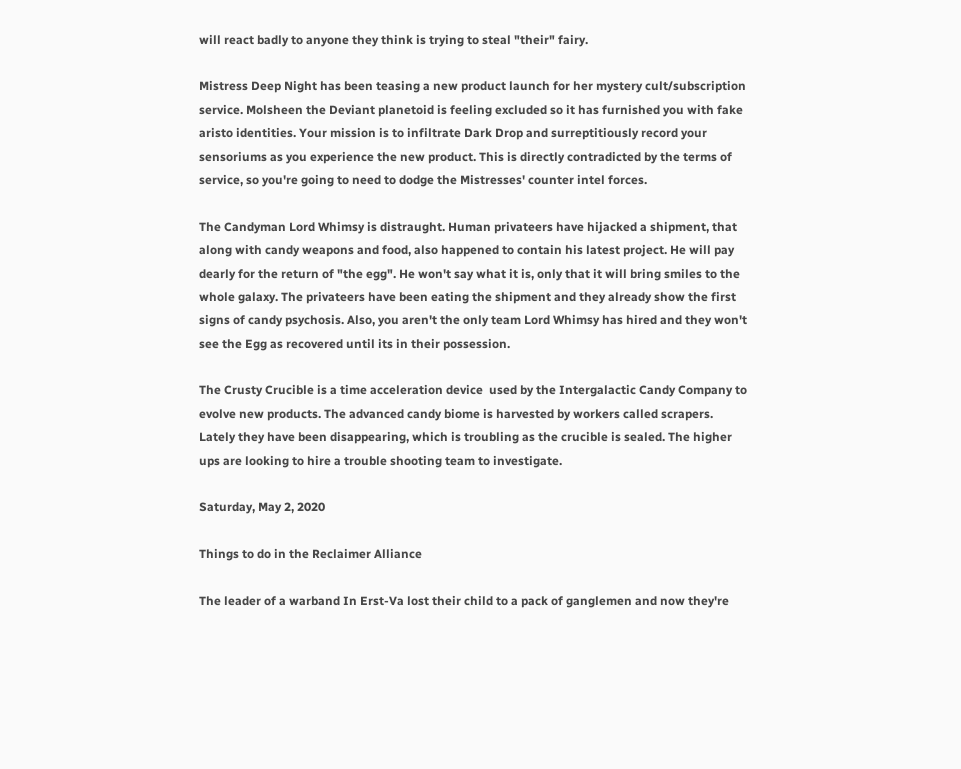will react badly to anyone they think is trying to steal "their" fairy.

Mistress Deep Night has been teasing a new product launch for her mystery cult/subscription service. Molsheen the Deviant planetoid is feeling excluded so it has furnished you with fake aristo identities. Your mission is to infiltrate Dark Drop and surreptitiously record your sensoriums as you experience the new product. This is directly contradicted by the terms of service, so you're going to need to dodge the Mistresses' counter intel forces.

The Candyman Lord Whimsy is distraught. Human privateers have hijacked a shipment, that along with candy weapons and food, also happened to contain his latest project. He will pay dearly for the return of "the egg". He won't say what it is, only that it will bring smiles to the whole galaxy. The privateers have been eating the shipment and they already show the first signs of candy psychosis. Also, you aren't the only team Lord Whimsy has hired and they won't see the Egg as recovered until its in their possession.

The Crusty Crucible is a time acceleration device  used by the Intergalactic Candy Company to evolve new products. The advanced candy biome is harvested by workers called scrapers. Lately they have been disappearing, which is troubling as the crucible is sealed. The higher ups are looking to hire a trouble shooting team to investigate.

Saturday, May 2, 2020

Things to do in the Reclaimer Alliance

The leader of a warband In Erst-Va lost their child to a pack of ganglemen and now they're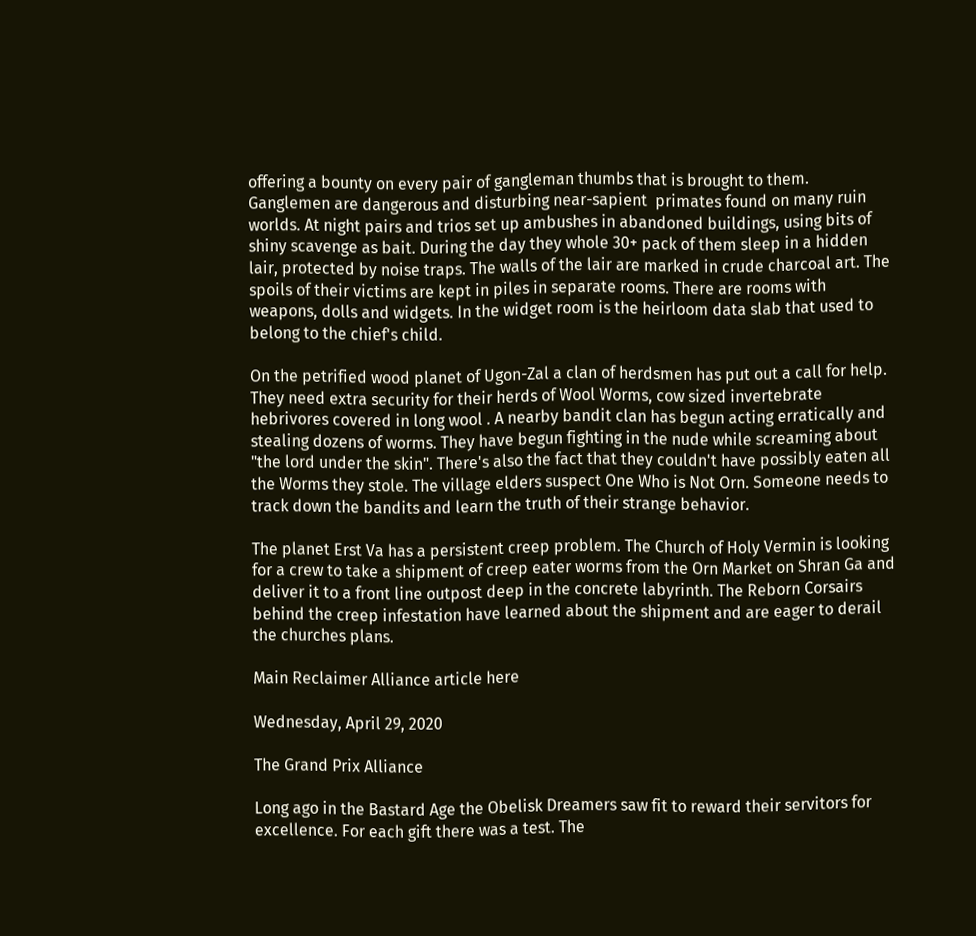offering a bounty on every pair of gangleman thumbs that is brought to them. Ganglemen are dangerous and disturbing near-sapient  primates found on many ruin worlds. At night pairs and trios set up ambushes in abandoned buildings, using bits of shiny scavenge as bait. During the day they whole 30+ pack of them sleep in a hidden lair, protected by noise traps. The walls of the lair are marked in crude charcoal art. The spoils of their victims are kept in piles in separate rooms. There are rooms with weapons, dolls and widgets. In the widget room is the heirloom data slab that used to belong to the chief's child.

On the petrified wood planet of Ugon-Zal a clan of herdsmen has put out a call for help. They need extra security for their herds of Wool Worms, cow sized invertebrate hebrivores covered in long wool . A nearby bandit clan has begun acting erratically and stealing dozens of worms. They have begun fighting in the nude while screaming about "the lord under the skin". There's also the fact that they couldn't have possibly eaten all the Worms they stole. The village elders suspect One Who is Not Orn. Someone needs to track down the bandits and learn the truth of their strange behavior.

The planet Erst Va has a persistent creep problem. The Church of Holy Vermin is looking for a crew to take a shipment of creep eater worms from the Orn Market on Shran Ga and deliver it to a front line outpost deep in the concrete labyrinth. The Reborn Corsairs behind the creep infestation have learned about the shipment and are eager to derail the churches plans.

Main Reclaimer Alliance article here

Wednesday, April 29, 2020

The Grand Prix Alliance

Long ago in the Bastard Age the Obelisk Dreamers saw fit to reward their servitors for excellence. For each gift there was a test. The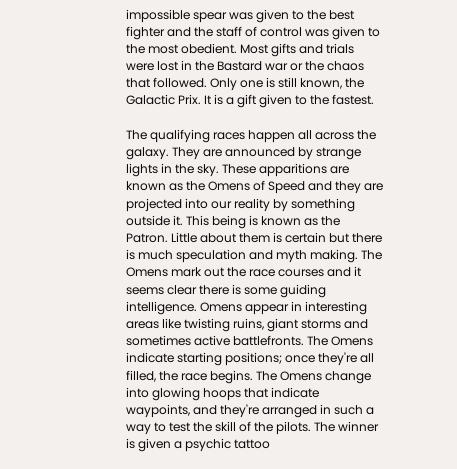impossible spear was given to the best fighter and the staff of control was given to the most obedient. Most gifts and trials were lost in the Bastard war or the chaos that followed. Only one is still known, the Galactic Prix. It is a gift given to the fastest.

The qualifying races happen all across the galaxy. They are announced by strange lights in the sky. These apparitions are known as the Omens of Speed and they are projected into our reality by something outside it. This being is known as the Patron. Little about them is certain but there is much speculation and myth making. The Omens mark out the race courses and it seems clear there is some guiding intelligence. Omens appear in interesting areas like twisting ruins, giant storms and sometimes active battlefronts. The Omens indicate starting positions; once they're all filled, the race begins. The Omens change into glowing hoops that indicate waypoints, and they're arranged in such a way to test the skill of the pilots. The winner is given a psychic tattoo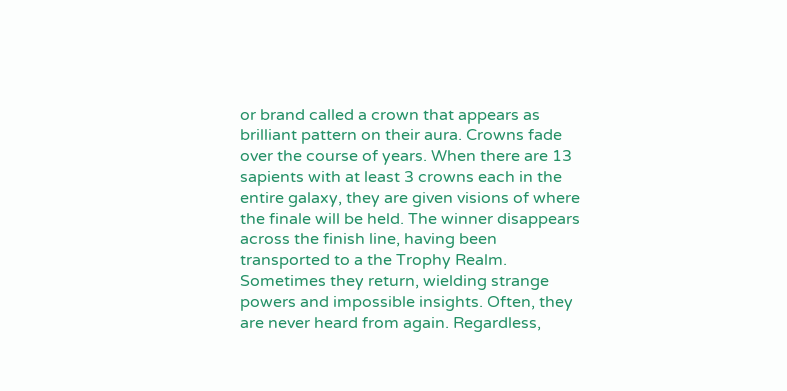or brand called a crown that appears as brilliant pattern on their aura. Crowns fade over the course of years. When there are 13 sapients with at least 3 crowns each in the entire galaxy, they are given visions of where the finale will be held. The winner disappears across the finish line, having been transported to a the Trophy Realm. Sometimes they return, wielding strange powers and impossible insights. Often, they are never heard from again. Regardless,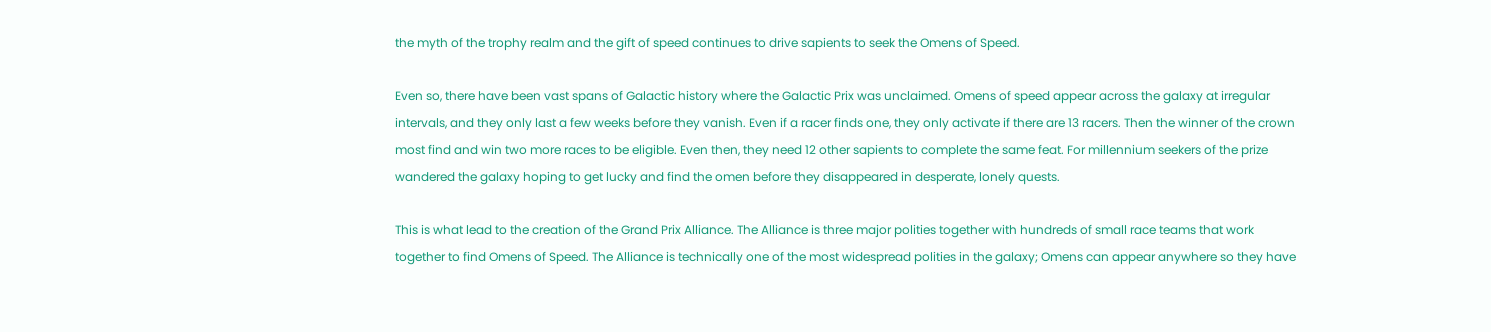the myth of the trophy realm and the gift of speed continues to drive sapients to seek the Omens of Speed.

Even so, there have been vast spans of Galactic history where the Galactic Prix was unclaimed. Omens of speed appear across the galaxy at irregular intervals, and they only last a few weeks before they vanish. Even if a racer finds one, they only activate if there are 13 racers. Then the winner of the crown most find and win two more races to be eligible. Even then, they need 12 other sapients to complete the same feat. For millennium seekers of the prize wandered the galaxy hoping to get lucky and find the omen before they disappeared in desperate, lonely quests.

This is what lead to the creation of the Grand Prix Alliance. The Alliance is three major polities together with hundreds of small race teams that work together to find Omens of Speed. The Alliance is technically one of the most widespread polities in the galaxy; Omens can appear anywhere so they have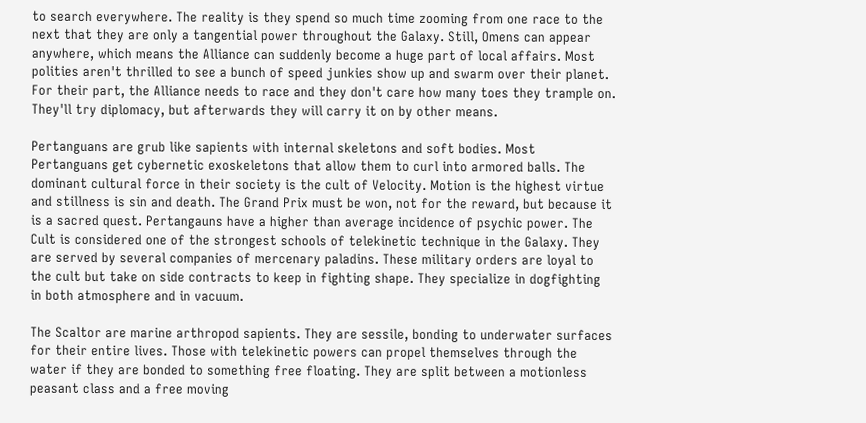to search everywhere. The reality is they spend so much time zooming from one race to the next that they are only a tangential power throughout the Galaxy. Still, Omens can appear anywhere, which means the Alliance can suddenly become a huge part of local affairs. Most polities aren't thrilled to see a bunch of speed junkies show up and swarm over their planet. For their part, the Alliance needs to race and they don't care how many toes they trample on. They'll try diplomacy, but afterwards they will carry it on by other means.

Pertanguans are grub like sapients with internal skeletons and soft bodies. Most Pertanguans get cybernetic exoskeletons that allow them to curl into armored balls. The dominant cultural force in their society is the cult of Velocity. Motion is the highest virtue and stillness is sin and death. The Grand Prix must be won, not for the reward, but because it is a sacred quest. Pertangauns have a higher than average incidence of psychic power. The Cult is considered one of the strongest schools of telekinetic technique in the Galaxy. They are served by several companies of mercenary paladins. These military orders are loyal to the cult but take on side contracts to keep in fighting shape. They specialize in dogfighting in both atmosphere and in vacuum.

The Scaltor are marine arthropod sapients. They are sessile, bonding to underwater surfaces for their entire lives. Those with telekinetic powers can propel themselves through the water if they are bonded to something free floating. They are split between a motionless peasant class and a free moving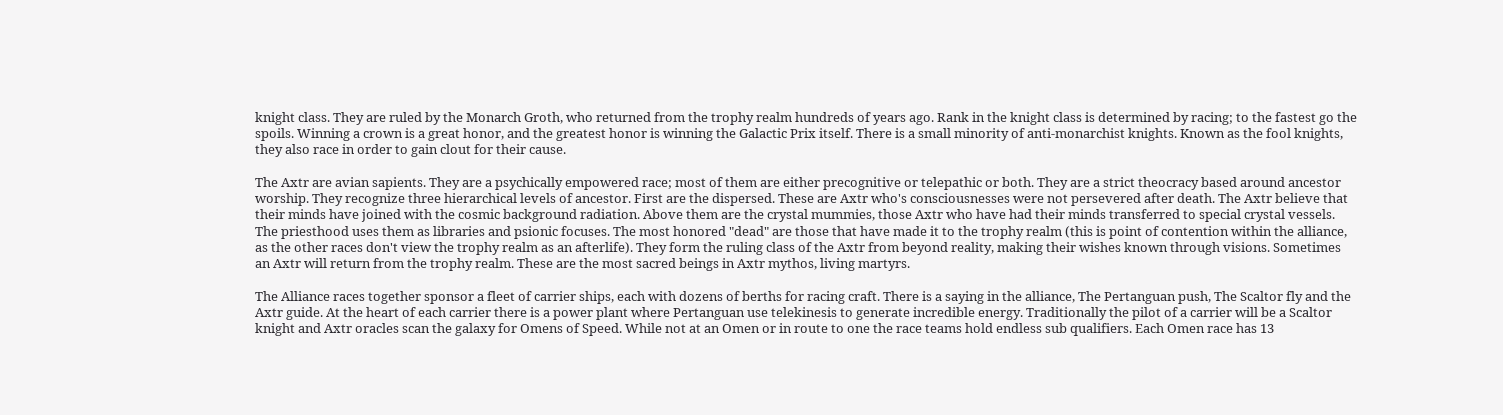knight class. They are ruled by the Monarch Groth, who returned from the trophy realm hundreds of years ago. Rank in the knight class is determined by racing; to the fastest go the spoils. Winning a crown is a great honor, and the greatest honor is winning the Galactic Prix itself. There is a small minority of anti-monarchist knights. Known as the fool knights, they also race in order to gain clout for their cause.

The Axtr are avian sapients. They are a psychically empowered race; most of them are either precognitive or telepathic or both. They are a strict theocracy based around ancestor worship. They recognize three hierarchical levels of ancestor. First are the dispersed. These are Axtr who's consciousnesses were not persevered after death. The Axtr believe that their minds have joined with the cosmic background radiation. Above them are the crystal mummies, those Axtr who have had their minds transferred to special crystal vessels. The priesthood uses them as libraries and psionic focuses. The most honored "dead" are those that have made it to the trophy realm (this is point of contention within the alliance, as the other races don't view the trophy realm as an afterlife). They form the ruling class of the Axtr from beyond reality, making their wishes known through visions. Sometimes an Axtr will return from the trophy realm. These are the most sacred beings in Axtr mythos, living martyrs.

The Alliance races together sponsor a fleet of carrier ships, each with dozens of berths for racing craft. There is a saying in the alliance, The Pertanguan push, The Scaltor fly and the Axtr guide. At the heart of each carrier there is a power plant where Pertanguan use telekinesis to generate incredible energy. Traditionally the pilot of a carrier will be a Scaltor knight and Axtr oracles scan the galaxy for Omens of Speed. While not at an Omen or in route to one the race teams hold endless sub qualifiers. Each Omen race has 13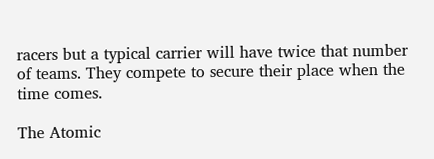racers but a typical carrier will have twice that number of teams. They compete to secure their place when the time comes.

The Atomic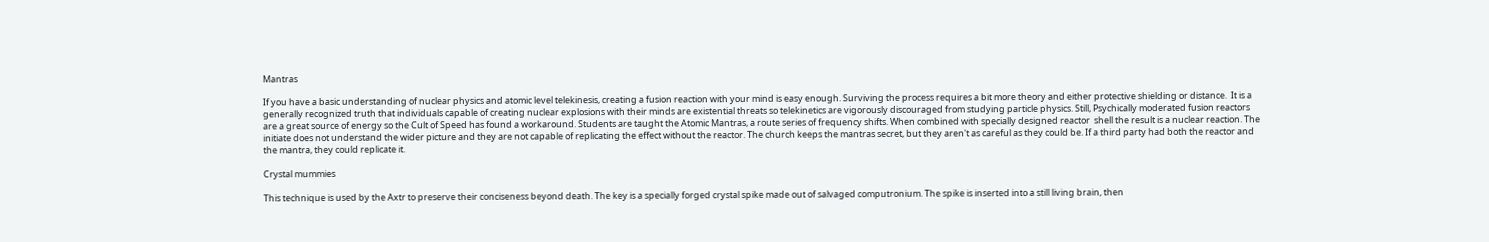Mantras

If you have a basic understanding of nuclear physics and atomic level telekinesis, creating a fusion reaction with your mind is easy enough. Surviving the process requires a bit more theory and either protective shielding or distance.  It is a generally recognized truth that individuals capable of creating nuclear explosions with their minds are existential threats so telekinetics are vigorously discouraged from studying particle physics. Still, Psychically moderated fusion reactors are a great source of energy so the Cult of Speed has found a workaround. Students are taught the Atomic Mantras, a route series of frequency shifts. When combined with specially designed reactor  shell the result is a nuclear reaction. The initiate does not understand the wider picture and they are not capable of replicating the effect without the reactor. The church keeps the mantras secret, but they aren't as careful as they could be. If a third party had both the reactor and the mantra, they could replicate it.

Crystal mummies

This technique is used by the Axtr to preserve their conciseness beyond death. The key is a specially forged crystal spike made out of salvaged computronium. The spike is inserted into a still living brain, then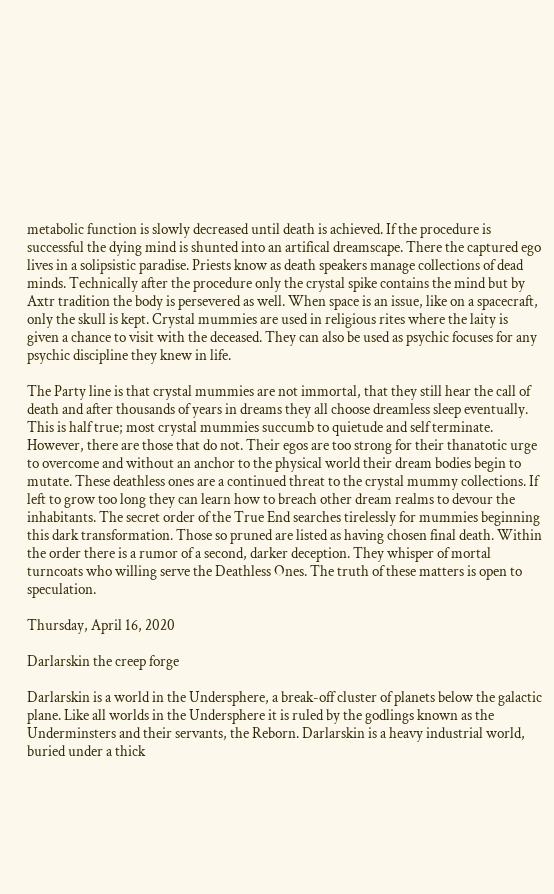metabolic function is slowly decreased until death is achieved. If the procedure is successful the dying mind is shunted into an artifical dreamscape. There the captured ego lives in a solipsistic paradise. Priests know as death speakers manage collections of dead minds. Technically after the procedure only the crystal spike contains the mind but by Axtr tradition the body is persevered as well. When space is an issue, like on a spacecraft, only the skull is kept. Crystal mummies are used in religious rites where the laity is given a chance to visit with the deceased. They can also be used as psychic focuses for any psychic discipline they knew in life.

The Party line is that crystal mummies are not immortal, that they still hear the call of death and after thousands of years in dreams they all choose dreamless sleep eventually. This is half true; most crystal mummies succumb to quietude and self terminate. However, there are those that do not. Their egos are too strong for their thanatotic urge to overcome and without an anchor to the physical world their dream bodies begin to mutate. These deathless ones are a continued threat to the crystal mummy collections. If left to grow too long they can learn how to breach other dream realms to devour the inhabitants. The secret order of the True End searches tirelessly for mummies beginning this dark transformation. Those so pruned are listed as having chosen final death. Within the order there is a rumor of a second, darker deception. They whisper of mortal turncoats who willing serve the Deathless Ones. The truth of these matters is open to speculation.

Thursday, April 16, 2020

Darlarskin the creep forge

Darlarskin is a world in the Undersphere, a break-off cluster of planets below the galactic plane. Like all worlds in the Undersphere it is ruled by the godlings known as the Underminsters and their servants, the Reborn. Darlarskin is a heavy industrial world, buried under a thick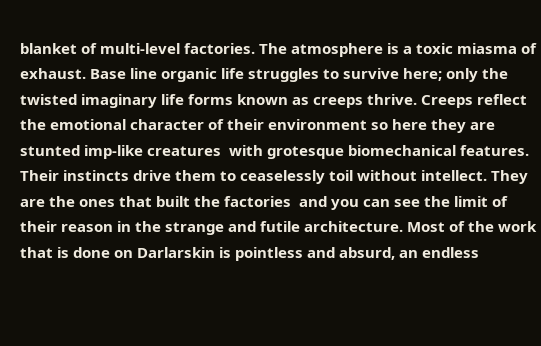blanket of multi-level factories. The atmosphere is a toxic miasma of exhaust. Base line organic life struggles to survive here; only the twisted imaginary life forms known as creeps thrive. Creeps reflect the emotional character of their environment so here they are stunted imp-like creatures  with grotesque biomechanical features. Their instincts drive them to ceaselessly toil without intellect. They are the ones that built the factories  and you can see the limit of their reason in the strange and futile architecture. Most of the work that is done on Darlarskin is pointless and absurd, an endless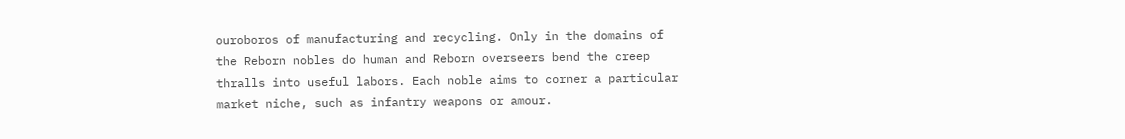ouroboros of manufacturing and recycling. Only in the domains of the Reborn nobles do human and Reborn overseers bend the creep thralls into useful labors. Each noble aims to corner a particular market niche, such as infantry weapons or amour.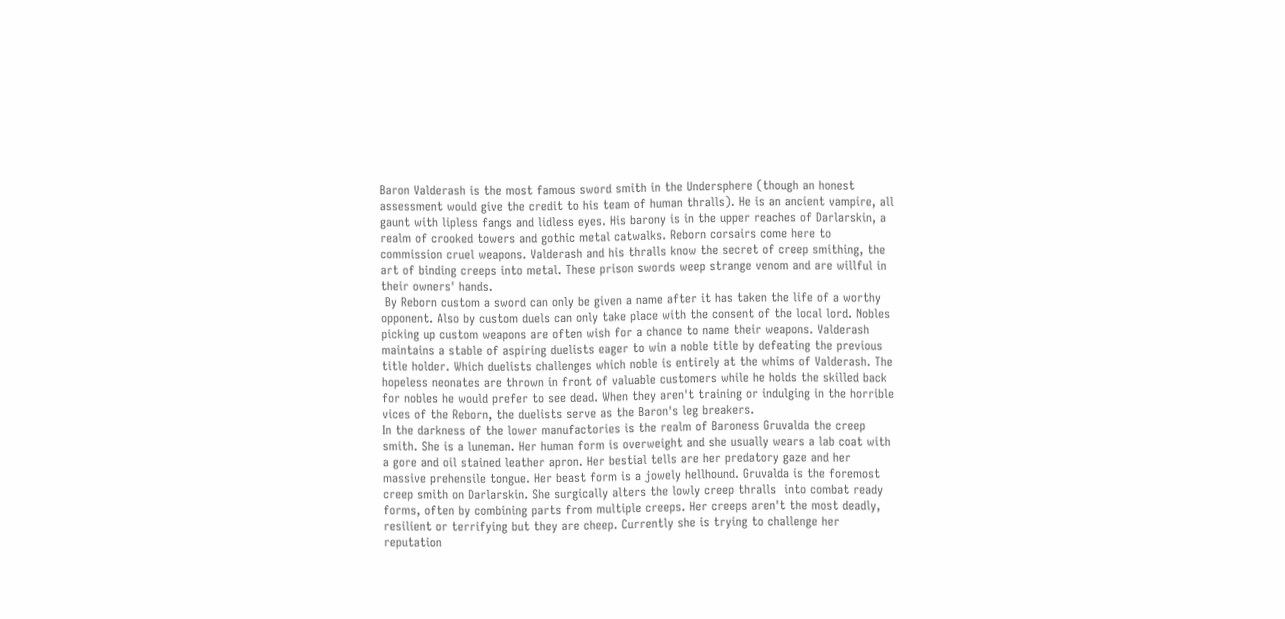Baron Valderash is the most famous sword smith in the Undersphere (though an honest assessment would give the credit to his team of human thralls). He is an ancient vampire, all gaunt with lipless fangs and lidless eyes. His barony is in the upper reaches of Darlarskin, a realm of crooked towers and gothic metal catwalks. Reborn corsairs come here to commission cruel weapons. Valderash and his thralls know the secret of creep smithing, the art of binding creeps into metal. These prison swords weep strange venom and are willful in their owners' hands.
 By Reborn custom a sword can only be given a name after it has taken the life of a worthy opponent. Also by custom duels can only take place with the consent of the local lord. Nobles picking up custom weapons are often wish for a chance to name their weapons. Valderash maintains a stable of aspiring duelists eager to win a noble title by defeating the previous title holder. Which duelists challenges which noble is entirely at the whims of Valderash. The hopeless neonates are thrown in front of valuable customers while he holds the skilled back for nobles he would prefer to see dead. When they aren't training or indulging in the horrible vices of the Reborn, the duelists serve as the Baron's leg breakers.
In the darkness of the lower manufactories is the realm of Baroness Gruvalda the creep smith. She is a luneman. Her human form is overweight and she usually wears a lab coat with a gore and oil stained leather apron. Her bestial tells are her predatory gaze and her massive prehensile tongue. Her beast form is a jowely hellhound. Gruvalda is the foremost creep smith on Darlarskin. She surgically alters the lowly creep thralls  into combat ready forms, often by combining parts from multiple creeps. Her creeps aren't the most deadly, resilient or terrifying but they are cheep. Currently she is trying to challenge her reputation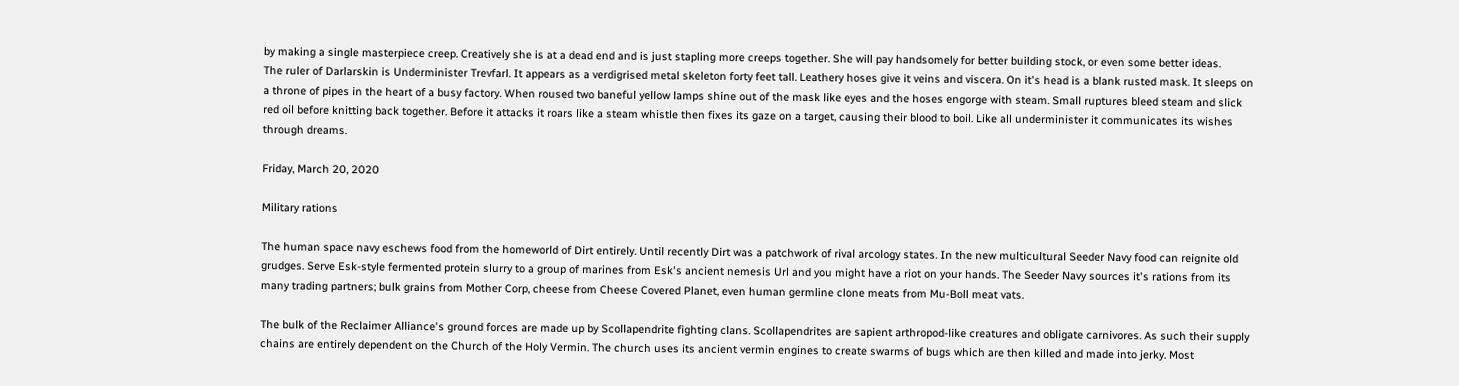by making a single masterpiece creep. Creatively she is at a dead end and is just stapling more creeps together. She will pay handsomely for better building stock, or even some better ideas.
The ruler of Darlarskin is Underminister Trevfarl. It appears as a verdigrised metal skeleton forty feet tall. Leathery hoses give it veins and viscera. On it's head is a blank rusted mask. It sleeps on a throne of pipes in the heart of a busy factory. When roused two baneful yellow lamps shine out of the mask like eyes and the hoses engorge with steam. Small ruptures bleed steam and slick red oil before knitting back together. Before it attacks it roars like a steam whistle then fixes its gaze on a target, causing their blood to boil. Like all underminister it communicates its wishes through dreams.

Friday, March 20, 2020

Military rations

The human space navy eschews food from the homeworld of Dirt entirely. Until recently Dirt was a patchwork of rival arcology states. In the new multicultural Seeder Navy food can reignite old grudges. Serve Esk-style fermented protein slurry to a group of marines from Esk's ancient nemesis Url and you might have a riot on your hands. The Seeder Navy sources it's rations from its many trading partners; bulk grains from Mother Corp, cheese from Cheese Covered Planet, even human germline clone meats from Mu-Boll meat vats.

The bulk of the Reclaimer Alliance's ground forces are made up by Scollapendrite fighting clans. Scollapendrites are sapient arthropod-like creatures and obligate carnivores. As such their supply chains are entirely dependent on the Church of the Holy Vermin. The church uses its ancient vermin engines to create swarms of bugs which are then killed and made into jerky. Most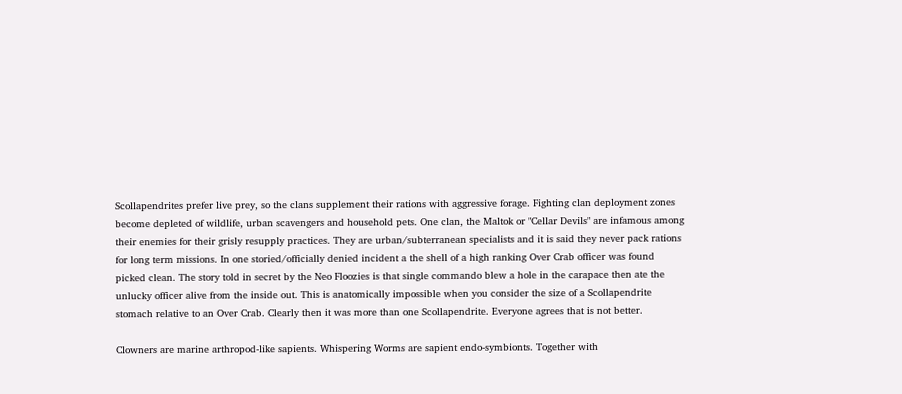Scollapendrites prefer live prey, so the clans supplement their rations with aggressive forage. Fighting clan deployment zones become depleted of wildlife, urban scavengers and household pets. One clan, the Maltok or "Cellar Devils" are infamous among their enemies for their grisly resupply practices. They are urban/subterranean specialists and it is said they never pack rations for long term missions. In one storied/officially denied incident a the shell of a high ranking Over Crab officer was found picked clean. The story told in secret by the Neo Floozies is that single commando blew a hole in the carapace then ate the unlucky officer alive from the inside out. This is anatomically impossible when you consider the size of a Scollapendrite stomach relative to an Over Crab. Clearly then it was more than one Scollapendrite. Everyone agrees that is not better.

Clowners are marine arthropod-like sapients. Whispering Worms are sapient endo-symbionts. Together with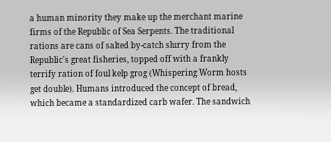a human minority they make up the merchant marine firms of the Republic of Sea Serpents. The traditional rations are cans of salted by-catch slurry from the Republic's great fisheries, topped off with a frankly terrify ration of foul kelp grog (Whispering Worm hosts get double). Humans introduced the concept of bread, which became a standardized carb wafer. The sandwich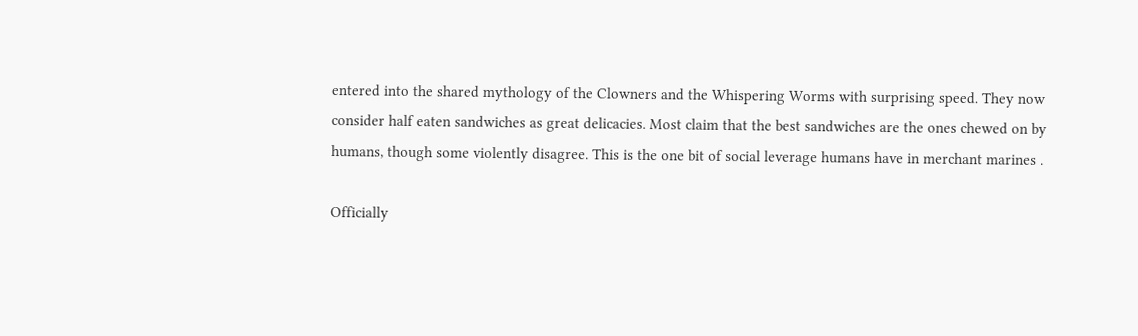entered into the shared mythology of the Clowners and the Whispering Worms with surprising speed. They now consider half eaten sandwiches as great delicacies. Most claim that the best sandwiches are the ones chewed on by humans, though some violently disagree. This is the one bit of social leverage humans have in merchant marines .

Officially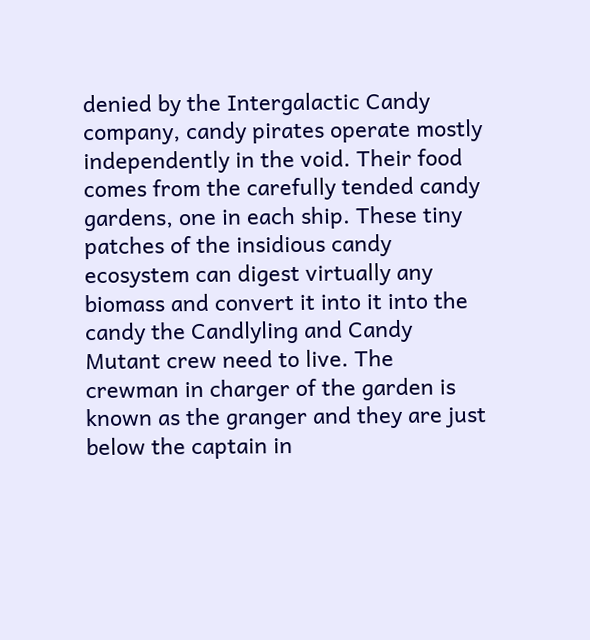denied by the Intergalactic Candy company, candy pirates operate mostly independently in the void. Their food comes from the carefully tended candy gardens, one in each ship. These tiny patches of the insidious candy ecosystem can digest virtually any biomass and convert it into it into the candy the Candlyling and Candy Mutant crew need to live. The crewman in charger of the garden is known as the granger and they are just below the captain in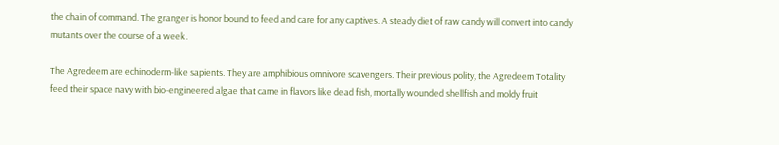the chain of command. The granger is honor bound to feed and care for any captives. A steady diet of raw candy will convert into candy mutants over the course of a week.

The Agredeem are echinoderm-like sapients. They are amphibious omnivore scavengers. Their previous polity, the Agredeem Totality feed their space navy with bio-engineered algae that came in flavors like dead fish, mortally wounded shellfish and moldy fruit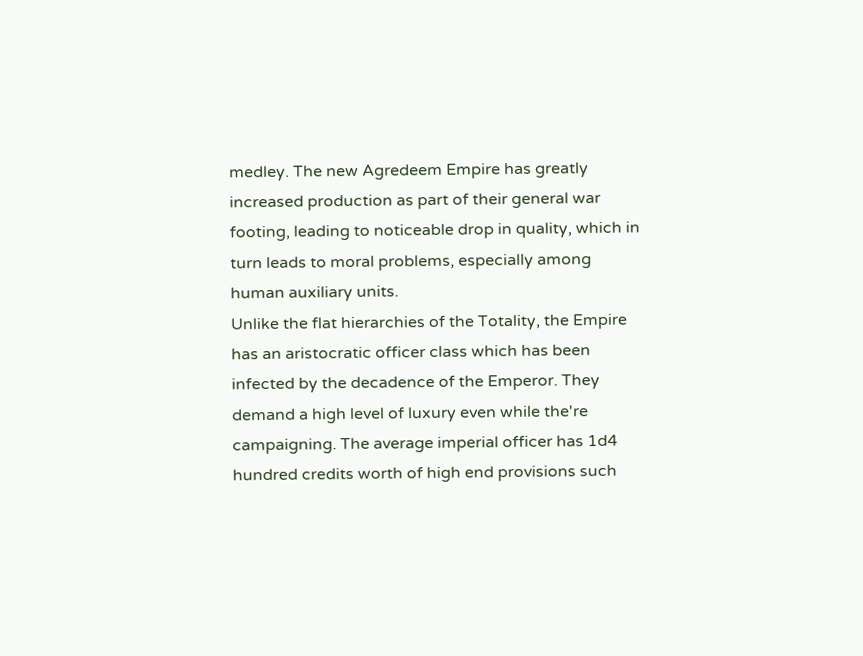medley. The new Agredeem Empire has greatly increased production as part of their general war footing, leading to noticeable drop in quality, which in turn leads to moral problems, especially among human auxiliary units.
Unlike the flat hierarchies of the Totality, the Empire has an aristocratic officer class which has been infected by the decadence of the Emperor. They demand a high level of luxury even while the're campaigning. The average imperial officer has 1d4 hundred credits worth of high end provisions such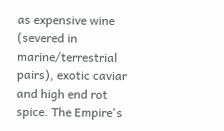as expensive wine (severed in marine/terrestrial pairs), exotic caviar and high end rot spice. The Empire's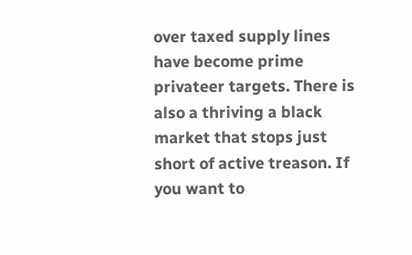over taxed supply lines have become prime privateer targets. There is also a thriving a black market that stops just short of active treason. If you want to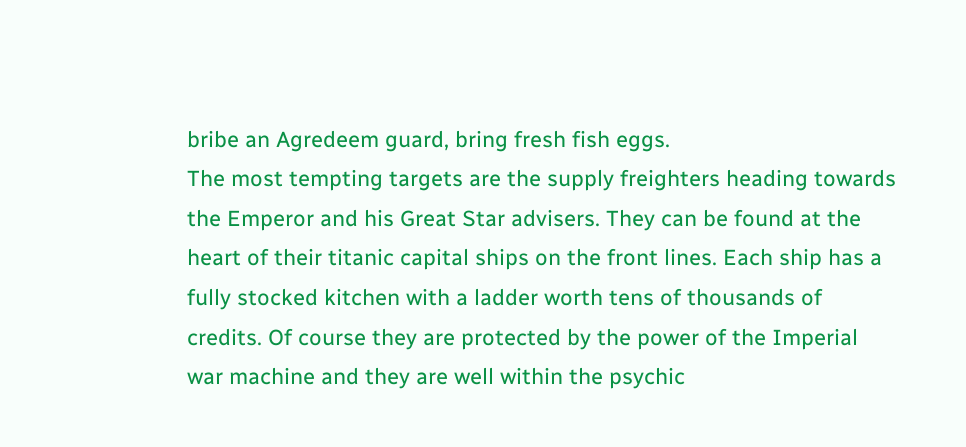bribe an Agredeem guard, bring fresh fish eggs.
The most tempting targets are the supply freighters heading towards the Emperor and his Great Star advisers. They can be found at the heart of their titanic capital ships on the front lines. Each ship has a fully stocked kitchen with a ladder worth tens of thousands of credits. Of course they are protected by the power of the Imperial war machine and they are well within the psychic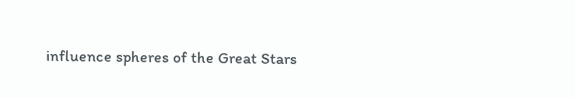influence spheres of the Great Stars